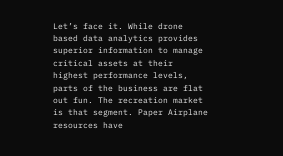Let’s face it. While drone based data analytics provides superior information to manage critical assets at their highest performance levels, parts of the business are flat out fun. The recreation market is that segment. Paper Airplane resources have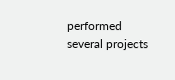performed several projects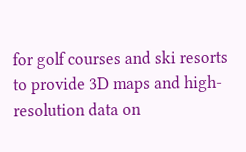for golf courses and ski resorts to provide 3D maps and high-resolution data on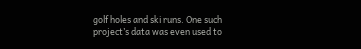golf holes and ski runs. One such project’s data was even used to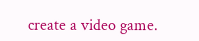create a video game.